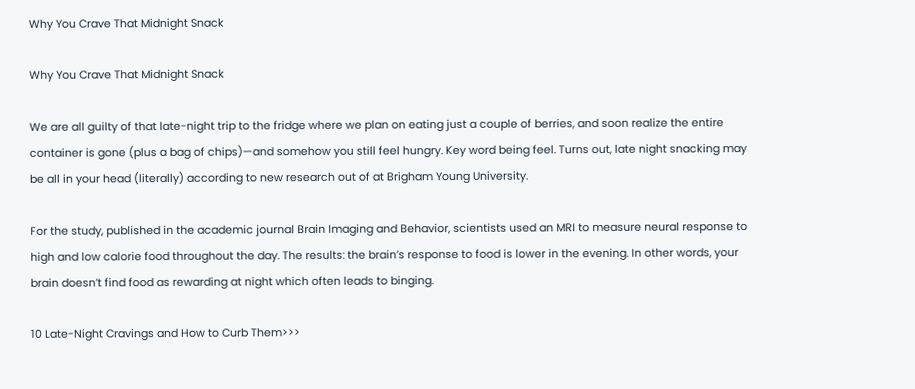Why You Crave That Midnight Snack

Why You Crave That Midnight Snack

We are all guilty of that late-night trip to the fridge where we plan on eating just a couple of berries, and soon realize the entire container is gone (plus a bag of chips)—and somehow you still feel hungry. Key word being feel. Turns out, late night snacking may be all in your head (literally) according to new research out of at Brigham Young University.

For the study, published in the academic journal Brain Imaging and Behavior, scientists used an MRI to measure neural response to high and low calorie food throughout the day. The results: the brain’s response to food is lower in the evening. In other words, your brain doesn’t find food as rewarding at night which often leads to binging.

10 Late-Night Cravings and How to Curb Them>>>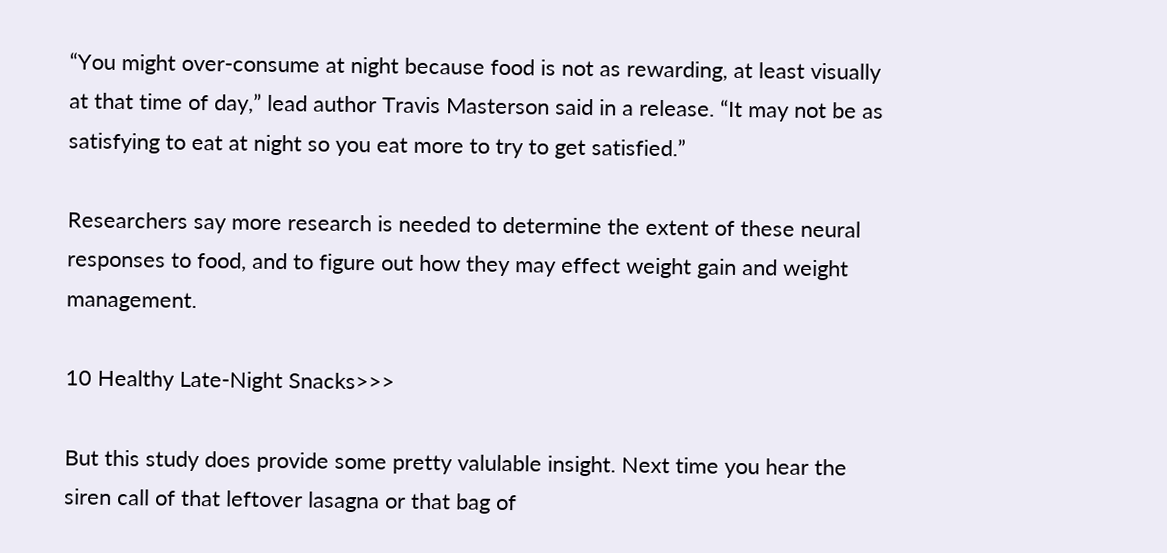“You might over-consume at night because food is not as rewarding, at least visually at that time of day,” lead author Travis Masterson said in a release. “It may not be as satisfying to eat at night so you eat more to try to get satisfied.”

Researchers say more research is needed to determine the extent of these neural responses to food, and to figure out how they may effect weight gain and weight management.

10 Healthy Late-Night Snacks>>>

But this study does provide some pretty valulable insight. Next time you hear the siren call of that leftover lasagna or that bag of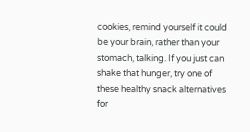cookies, remind yourself it could be your brain, rather than your stomach, talking. If you just can shake that hunger, try one of these healthy snack alternatives for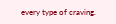every type of craving.